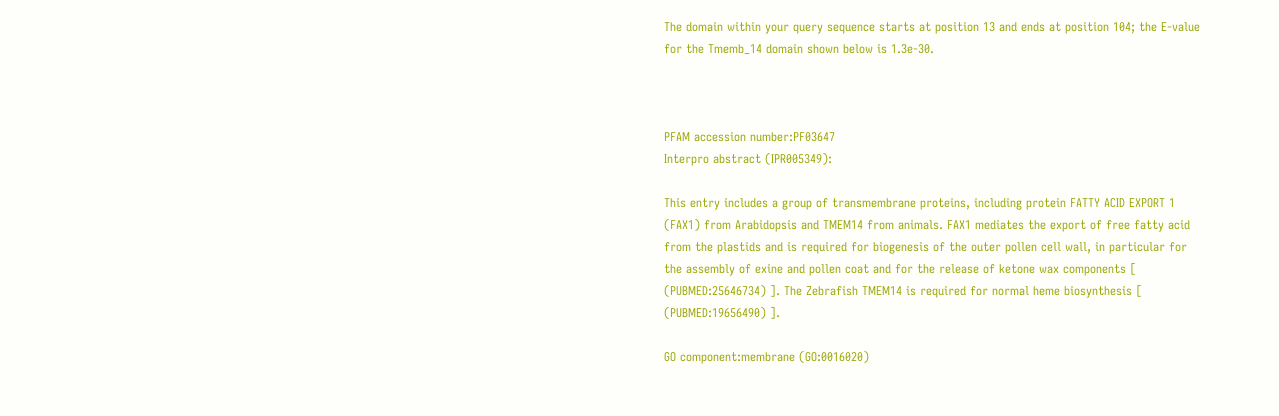The domain within your query sequence starts at position 13 and ends at position 104; the E-value for the Tmemb_14 domain shown below is 1.3e-30.



PFAM accession number:PF03647
Interpro abstract (IPR005349):

This entry includes a group of transmembrane proteins, including protein FATTY ACID EXPORT 1 (FAX1) from Arabidopsis and TMEM14 from animals. FAX1 mediates the export of free fatty acid from the plastids and is required for biogenesis of the outer pollen cell wall, in particular for the assembly of exine and pollen coat and for the release of ketone wax components [ (PUBMED:25646734) ]. The Zebrafish TMEM14 is required for normal heme biosynthesis [ (PUBMED:19656490) ].

GO component:membrane (GO:0016020)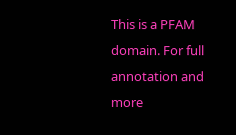This is a PFAM domain. For full annotation and more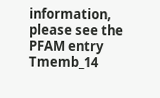information, please see the PFAM entry Tmemb_14